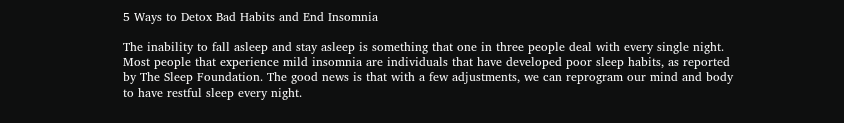5 Ways to Detox Bad Habits and End Insomnia

The inability to fall asleep and stay asleep is something that one in three people deal with every single night. Most people that experience mild insomnia are individuals that have developed poor sleep habits, as reported by The Sleep Foundation. The good news is that with a few adjustments, we can reprogram our mind and body to have restful sleep every night.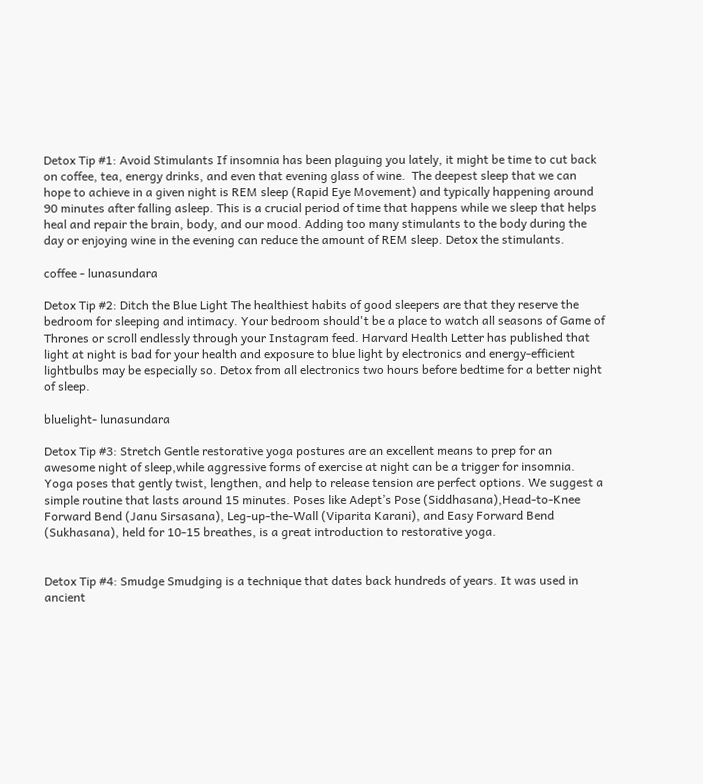Detox Tip #1: Avoid Stimulants If insomnia has been plaguing you lately, it might be time to cut back on coffee, tea, energy drinks, and even that evening glass of wine.  The deepest sleep that we can hope to achieve in a given night is REM sleep (Rapid Eye Movement) and typically happening around 90 minutes after falling asleep. This is a crucial period of time that happens while we sleep that helps heal and repair the brain, body, and our mood. Adding too many stimulants to the body during the day or enjoying wine in the evening can reduce the amount of REM sleep. Detox the stimulants.

coffee - lunasundara

Detox Tip #2: Ditch the Blue Light The healthiest habits of good sleepers are that they reserve the bedroom for sleeping and intimacy. Your bedroom should't be a place to watch all seasons of Game of Thrones or scroll endlessly through your Instagram feed. Harvard Health Letter has published that light at night is bad for your health and exposure to blue light by electronics and energy-efficient lightbulbs may be especially so. Detox from all electronics two hours before bedtime for a better night of sleep.

bluelight- lunasundara

Detox Tip #3: Stretch Gentle restorative yoga postures are an excellent means to prep for an awesome night of sleep,while aggressive forms of exercise at night can be a trigger for insomnia. Yoga poses that gently twist, lengthen, and help to release tension are perfect options. We suggest a simple routine that lasts around 15 minutes. Poses like Adept’s Pose (Siddhasana),Head-to-Knee Forward Bend (Janu Sirsasana), Leg-up-the-Wall (Viparita Karani), and Easy Forward Bend (Sukhasana), held for 10-15 breathes, is a great introduction to restorative yoga.


Detox Tip #4: Smudge Smudging is a technique that dates back hundreds of years. It was used in ancient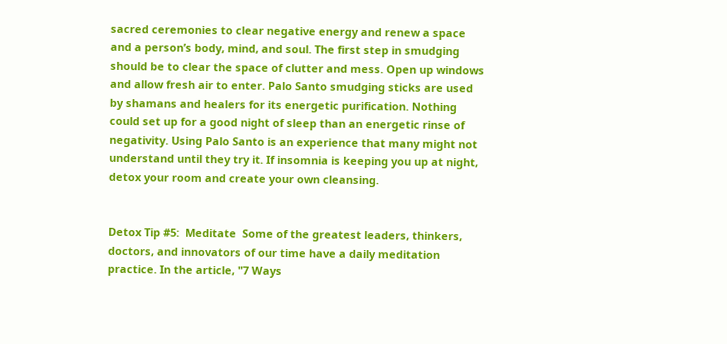sacred ceremonies to clear negative energy and renew a space and a person’s body, mind, and soul. The first step in smudging should be to clear the space of clutter and mess. Open up windows and allow fresh air to enter. Palo Santo smudging sticks are used by shamans and healers for its energetic purification. Nothing could set up for a good night of sleep than an energetic rinse of negativity. Using Palo Santo is an experience that many might not understand until they try it. If insomnia is keeping you up at night, detox your room and create your own cleansing.


Detox Tip #5:  Meditate  Some of the greatest leaders, thinkers, doctors, and innovators of our time have a daily meditation practice. In the article, "7 Ways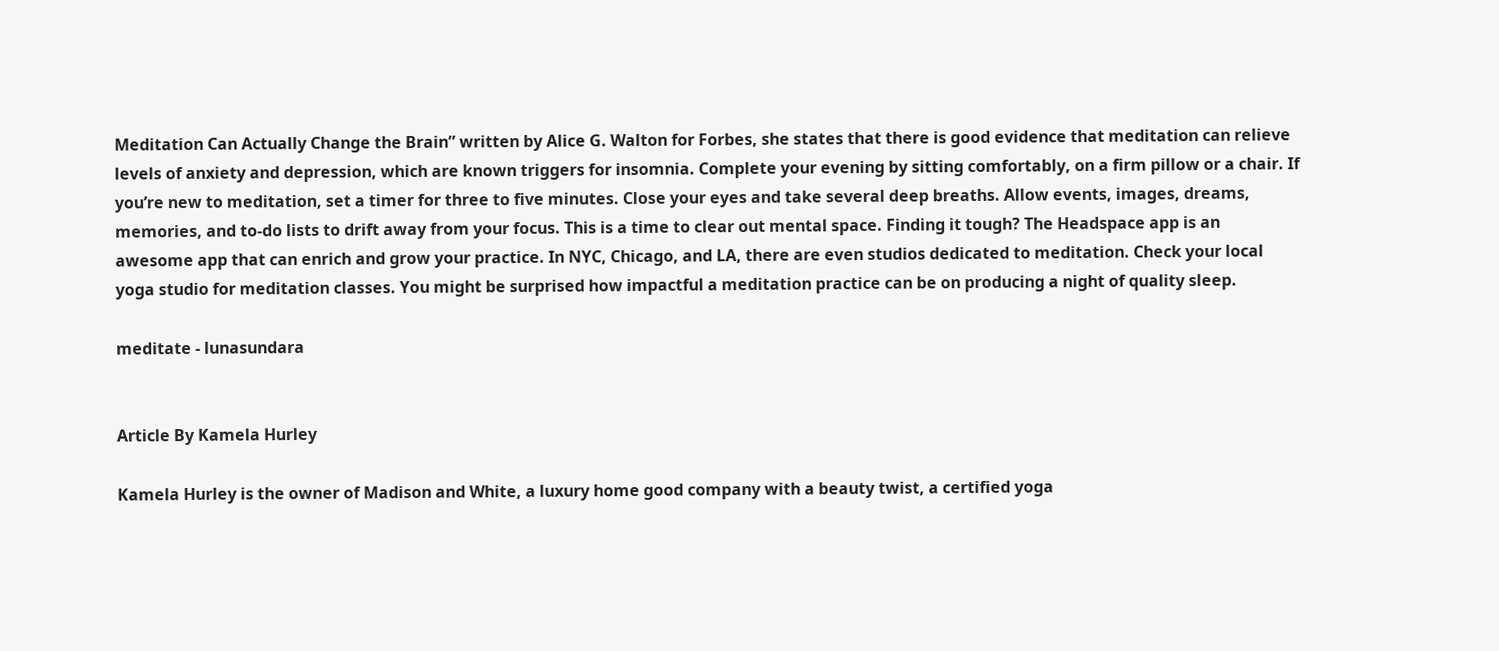Meditation Can Actually Change the Brain” written by Alice G. Walton for Forbes, she states that there is good evidence that meditation can relieve levels of anxiety and depression, which are known triggers for insomnia. Complete your evening by sitting comfortably, on a firm pillow or a chair. If you’re new to meditation, set a timer for three to five minutes. Close your eyes and take several deep breaths. Allow events, images, dreams, memories, and to-do lists to drift away from your focus. This is a time to clear out mental space. Finding it tough? The Headspace app is an awesome app that can enrich and grow your practice. In NYC, Chicago, and LA, there are even studios dedicated to meditation. Check your local yoga studio for meditation classes. You might be surprised how impactful a meditation practice can be on producing a night of quality sleep.

meditate - lunasundara


Article By Kamela Hurley

Kamela Hurley is the owner of Madison and White, a luxury home good company with a beauty twist, a certified yoga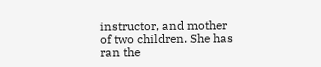instructor, and mother of two children. She has ran the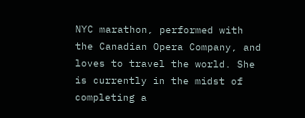NYC marathon, performed with the Canadian Opera Company, and loves to travel the world. She is currently in the midst of completing a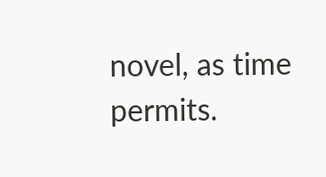novel, as time permits.